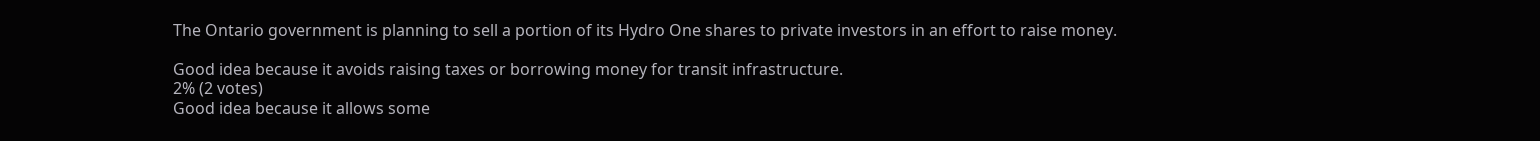The Ontario government is planning to sell a portion of its Hydro One shares to private investors in an effort to raise money.

Good idea because it avoids raising taxes or borrowing money for transit infrastructure.
2% (2 votes)
Good idea because it allows some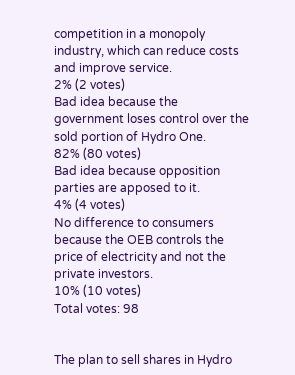competition in a monopoly industry, which can reduce costs and improve service.
2% (2 votes)
Bad idea because the government loses control over the sold portion of Hydro One.
82% (80 votes)
Bad idea because opposition parties are apposed to it.
4% (4 votes)
No difference to consumers because the OEB controls the price of electricity and not the private investors.
10% (10 votes)
Total votes: 98


The plan to sell shares in Hydro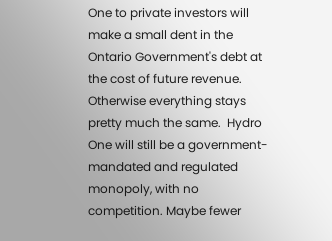One to private investors will make a small dent in the Ontario Government's debt at the cost of future revenue.  Otherwise everything stays pretty much the same.  Hydro One will still be a government-mandated and regulated monopoly, with no competition. Maybe fewer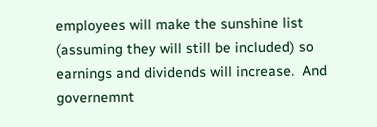employees will make the sunshine list (assuming they will still be included) so earnings and dividends will increase.  And governemnt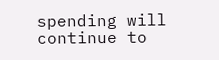spending will continue to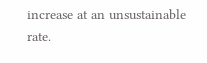increase at an unsustainable rate.